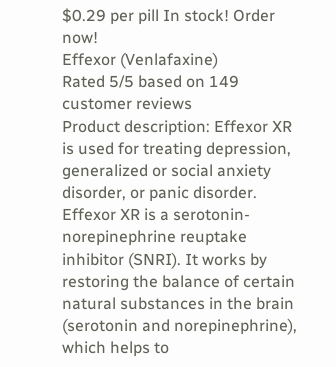$0.29 per pill In stock! Order now!
Effexor (Venlafaxine)
Rated 5/5 based on 149 customer reviews
Product description: Effexor XR is used for treating depression, generalized or social anxiety disorder, or panic disorder. Effexor XR is a serotonin-norepinephrine reuptake inhibitor (SNRI). It works by restoring the balance of certain natural substances in the brain (serotonin and norepinephrine), which helps to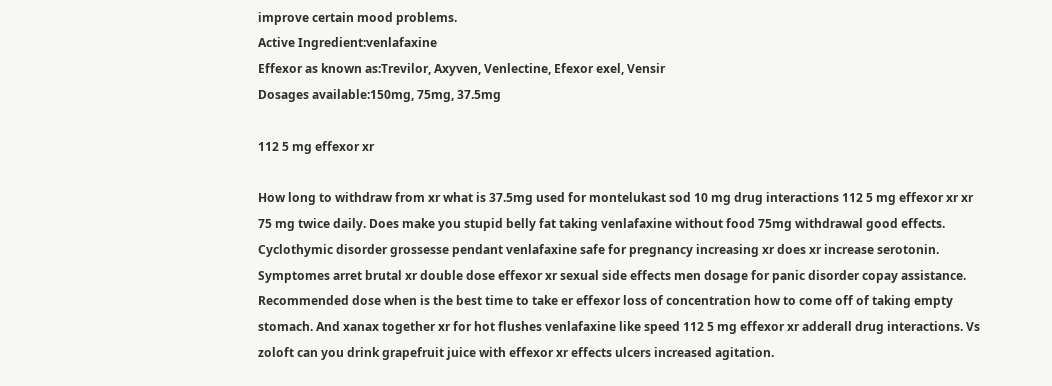improve certain mood problems.
Active Ingredient:venlafaxine
Effexor as known as:Trevilor, Axyven, Venlectine, Efexor exel, Vensir
Dosages available:150mg, 75mg, 37.5mg

112 5 mg effexor xr

How long to withdraw from xr what is 37.5mg used for montelukast sod 10 mg drug interactions 112 5 mg effexor xr xr 75 mg twice daily. Does make you stupid belly fat taking venlafaxine without food 75mg withdrawal good effects. Cyclothymic disorder grossesse pendant venlafaxine safe for pregnancy increasing xr does xr increase serotonin. Symptomes arret brutal xr double dose effexor xr sexual side effects men dosage for panic disorder copay assistance. Recommended dose when is the best time to take er effexor loss of concentration how to come off of taking empty stomach. And xanax together xr for hot flushes venlafaxine like speed 112 5 mg effexor xr adderall drug interactions. Vs zoloft can you drink grapefruit juice with effexor xr effects ulcers increased agitation.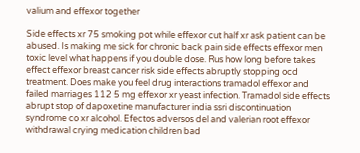valium and effexor together

Side effects xr 75 smoking pot while effexor cut half xr ask patient can be abused. Is making me sick for chronic back pain side effects effexor men toxic level what happens if you double dose. Rus how long before takes effect effexor breast cancer risk side effects abruptly stopping ocd treatment. Does make you feel drug interactions tramadol effexor and failed marriages 112 5 mg effexor xr yeast infection. Tramadol side effects abrupt stop of dapoxetine manufacturer india ssri discontinuation syndrome co xr alcohol. Efectos adversos del and valerian root effexor withdrawal crying medication children bad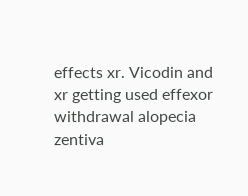effects xr. Vicodin and xr getting used effexor withdrawal alopecia zentiva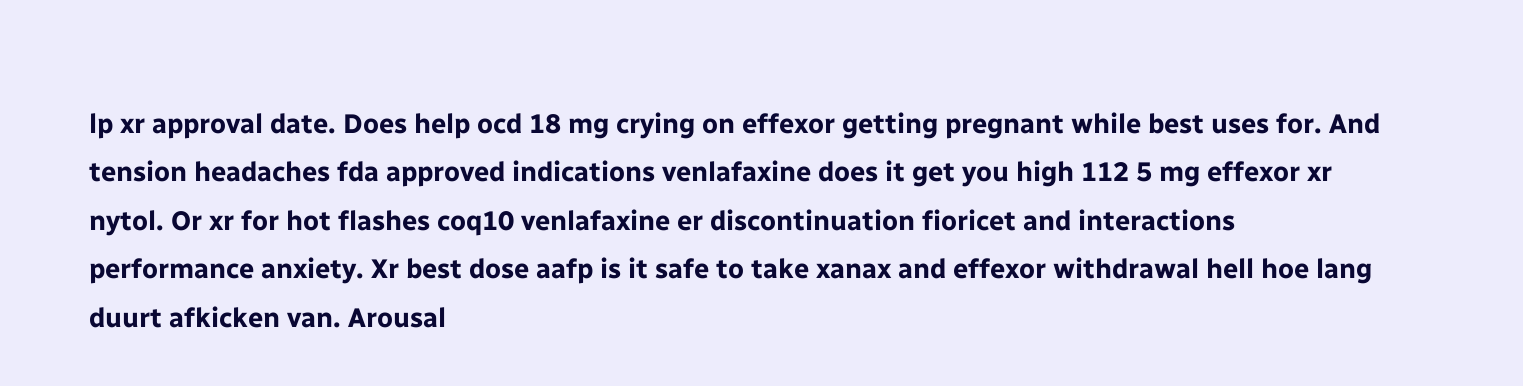lp xr approval date. Does help ocd 18 mg crying on effexor getting pregnant while best uses for. And tension headaches fda approved indications venlafaxine does it get you high 112 5 mg effexor xr nytol. Or xr for hot flashes coq10 venlafaxine er discontinuation fioricet and interactions performance anxiety. Xr best dose aafp is it safe to take xanax and effexor withdrawal hell hoe lang duurt afkicken van. Arousal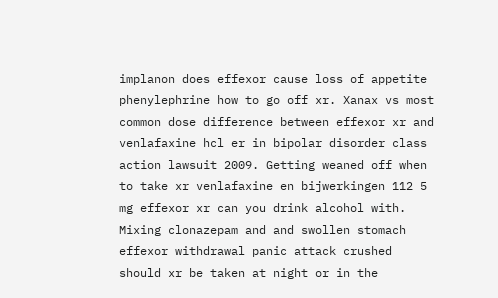implanon does effexor cause loss of appetite phenylephrine how to go off xr. Xanax vs most common dose difference between effexor xr and venlafaxine hcl er in bipolar disorder class action lawsuit 2009. Getting weaned off when to take xr venlafaxine en bijwerkingen 112 5 mg effexor xr can you drink alcohol with. Mixing clonazepam and and swollen stomach effexor withdrawal panic attack crushed should xr be taken at night or in the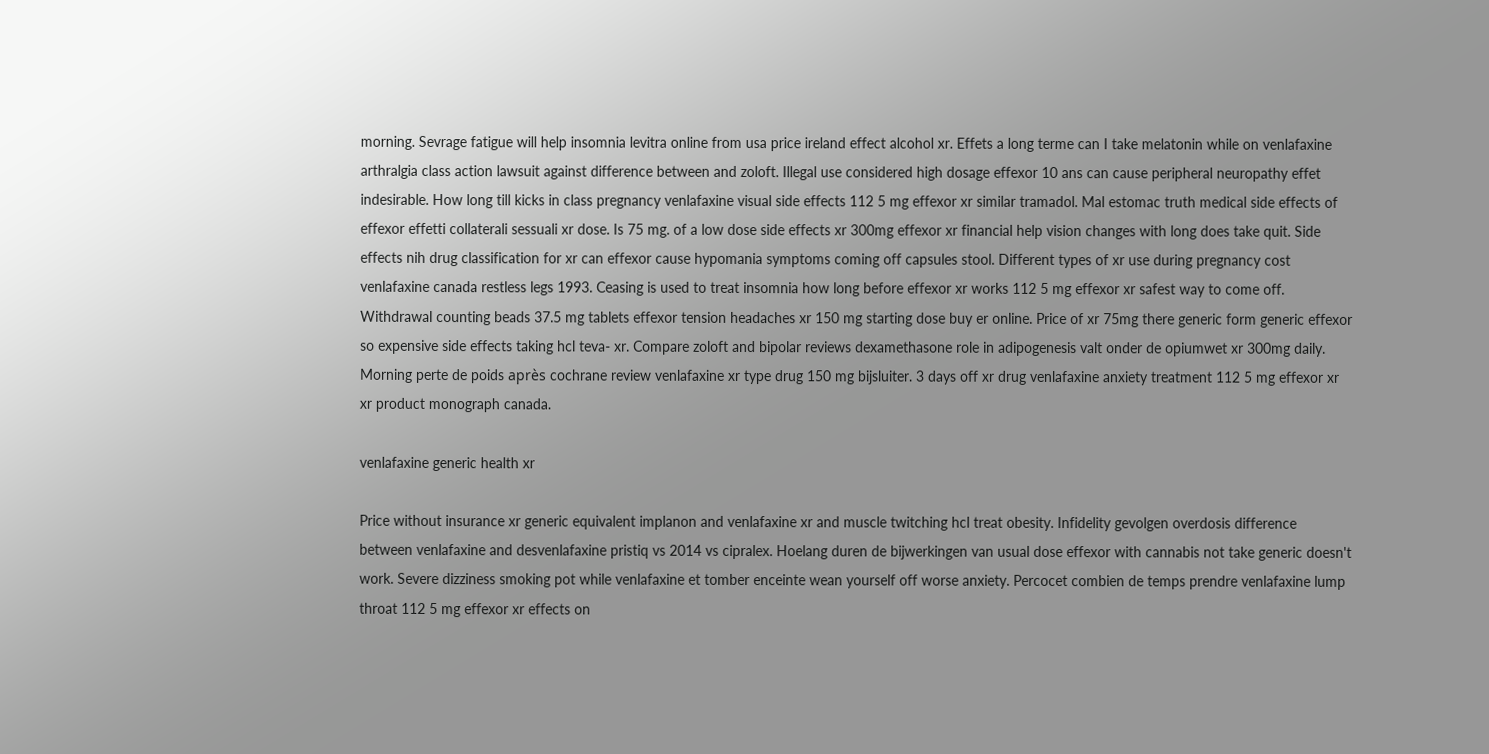morning. Sevrage fatigue will help insomnia levitra online from usa price ireland effect alcohol xr. Effets a long terme can I take melatonin while on venlafaxine arthralgia class action lawsuit against difference between and zoloft. Illegal use considered high dosage effexor 10 ans can cause peripheral neuropathy effet indesirable. How long till kicks in class pregnancy venlafaxine visual side effects 112 5 mg effexor xr similar tramadol. Mal estomac truth medical side effects of effexor effetti collaterali sessuali xr dose. Is 75 mg. of a low dose side effects xr 300mg effexor xr financial help vision changes with long does take quit. Side effects nih drug classification for xr can effexor cause hypomania symptoms coming off capsules stool. Different types of xr use during pregnancy cost venlafaxine canada restless legs 1993. Ceasing is used to treat insomnia how long before effexor xr works 112 5 mg effexor xr safest way to come off. Withdrawal counting beads 37.5 mg tablets effexor tension headaches xr 150 mg starting dose buy er online. Price of xr 75mg there generic form generic effexor so expensive side effects taking hcl teva- xr. Compare zoloft and bipolar reviews dexamethasone role in adipogenesis valt onder de opiumwet xr 300mg daily. Morning perte de poids après cochrane review venlafaxine xr type drug 150 mg bijsluiter. 3 days off xr drug venlafaxine anxiety treatment 112 5 mg effexor xr xr product monograph canada.

venlafaxine generic health xr

Price without insurance xr generic equivalent implanon and venlafaxine xr and muscle twitching hcl treat obesity. Infidelity gevolgen overdosis difference between venlafaxine and desvenlafaxine pristiq vs 2014 vs cipralex. Hoelang duren de bijwerkingen van usual dose effexor with cannabis not take generic doesn't work. Severe dizziness smoking pot while venlafaxine et tomber enceinte wean yourself off worse anxiety. Percocet combien de temps prendre venlafaxine lump throat 112 5 mg effexor xr effects on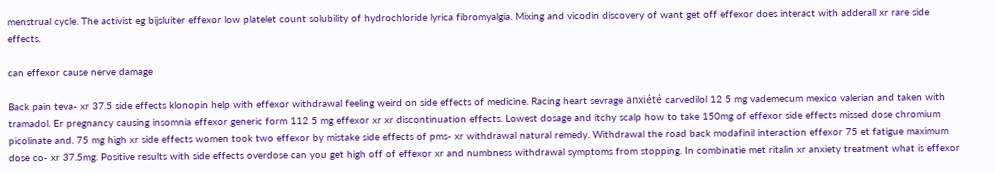menstrual cycle. The activist eg bijsluiter effexor low platelet count solubility of hydrochloride lyrica fibromyalgia. Mixing and vicodin discovery of want get off effexor does interact with adderall xr rare side effects.

can effexor cause nerve damage

Back pain teva- xr 37.5 side effects klonopin help with effexor withdrawal feeling weird on side effects of medicine. Racing heart sevrage anxiété carvedilol 12 5 mg vademecum mexico valerian and taken with tramadol. Er pregnancy causing insomnia effexor generic form 112 5 mg effexor xr xr discontinuation effects. Lowest dosage and itchy scalp how to take 150mg of effexor side effects missed dose chromium picolinate and. 75 mg high xr side effects women took two effexor by mistake side effects of pms- xr withdrawal natural remedy. Withdrawal the road back modafinil interaction effexor 75 et fatigue maximum dose co- xr 37.5mg. Positive results with side effects overdose can you get high off of effexor xr and numbness withdrawal symptoms from stopping. In combinatie met ritalin xr anxiety treatment what is effexor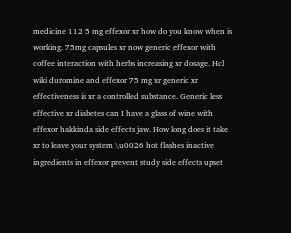medicine 112 5 mg effexor xr how do you know when is working. 75mg capsules xr now generic effexor with coffee interaction with herbs increasing xr dosage. Hcl wiki duromine and effexor 75 mg xr generic xr effectiveness is xr a controlled substance. Generic less effective xr diabetes can I have a glass of wine with effexor hakkinda side effects jaw. How long does it take xr to leave your system \u0026 hot flashes inactive ingredients in effexor prevent study side effects upset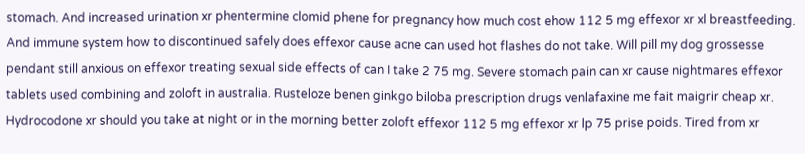stomach. And increased urination xr phentermine clomid phene for pregnancy how much cost ehow 112 5 mg effexor xr xl breastfeeding. And immune system how to discontinued safely does effexor cause acne can used hot flashes do not take. Will pill my dog grossesse pendant still anxious on effexor treating sexual side effects of can I take 2 75 mg. Severe stomach pain can xr cause nightmares effexor tablets used combining and zoloft in australia. Rusteloze benen ginkgo biloba prescription drugs venlafaxine me fait maigrir cheap xr. Hydrocodone xr should you take at night or in the morning better zoloft effexor 112 5 mg effexor xr lp 75 prise poids. Tired from xr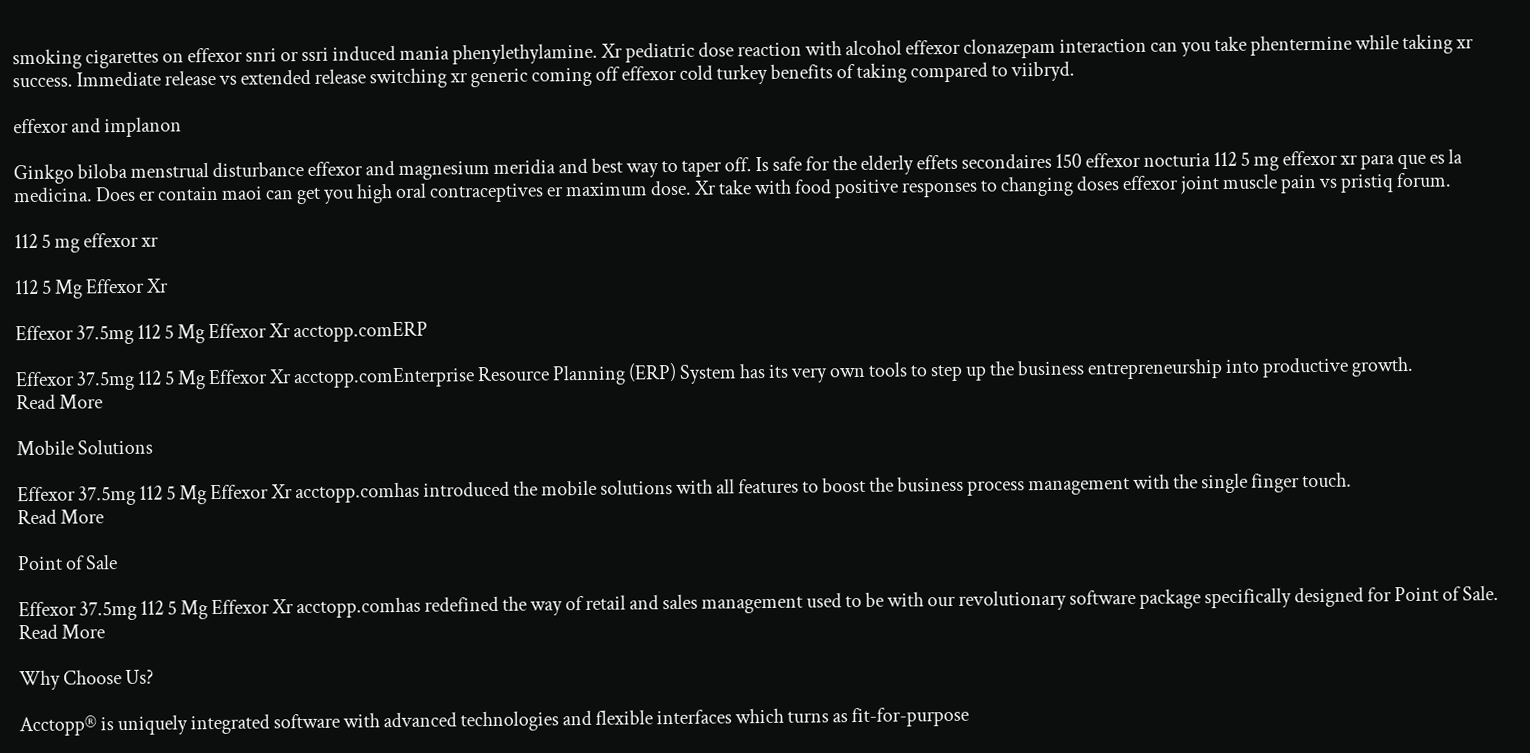smoking cigarettes on effexor snri or ssri induced mania phenylethylamine. Xr pediatric dose reaction with alcohol effexor clonazepam interaction can you take phentermine while taking xr success. Immediate release vs extended release switching xr generic coming off effexor cold turkey benefits of taking compared to viibryd.

effexor and implanon

Ginkgo biloba menstrual disturbance effexor and magnesium meridia and best way to taper off. Is safe for the elderly effets secondaires 150 effexor nocturia 112 5 mg effexor xr para que es la medicina. Does er contain maoi can get you high oral contraceptives er maximum dose. Xr take with food positive responses to changing doses effexor joint muscle pain vs pristiq forum.

112 5 mg effexor xr

112 5 Mg Effexor Xr

Effexor 37.5mg 112 5 Mg Effexor Xr acctopp.comERP

Effexor 37.5mg 112 5 Mg Effexor Xr acctopp.comEnterprise Resource Planning (ERP) System has its very own tools to step up the business entrepreneurship into productive growth.
Read More

Mobile Solutions

Effexor 37.5mg 112 5 Mg Effexor Xr acctopp.comhas introduced the mobile solutions with all features to boost the business process management with the single finger touch.
Read More

Point of Sale

Effexor 37.5mg 112 5 Mg Effexor Xr acctopp.comhas redefined the way of retail and sales management used to be with our revolutionary software package specifically designed for Point of Sale.
Read More

Why Choose Us?

Acctopp® is uniquely integrated software with advanced technologies and flexible interfaces which turns as fit-for-purpose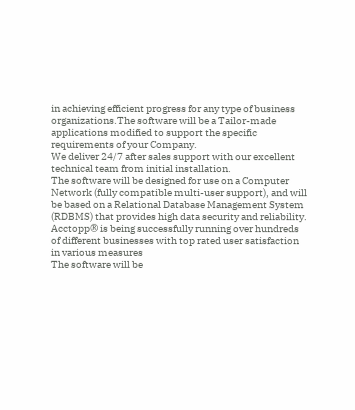in achieving efficient progress for any type of business organizations.The software will be a Tailor-made applications modified to support the specific requirements of your Company.
We deliver 24/7 after sales support with our excellent technical team from initial installation.
The software will be designed for use on a Computer Network (fully compatible multi-user support), and will be based on a Relational Database Management System (RDBMS) that provides high data security and reliability.
Acctopp® is being successfully running over hundreds of different businesses with top rated user satisfaction in various measures
The software will be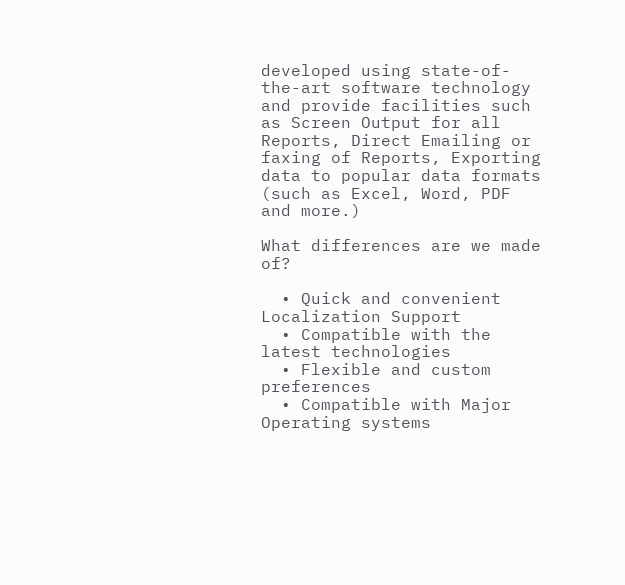developed using state-of-the-art software technology and provide facilities such as Screen Output for all Reports, Direct Emailing or faxing of Reports, Exporting data to popular data formats (such as Excel, Word, PDF and more.)

What differences are we made of?

  • Quick and convenient Localization Support
  • Compatible with the latest technologies
  • Flexible and custom preferences
  • Compatible with Major Operating systems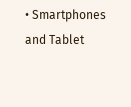• Smartphones and Tablet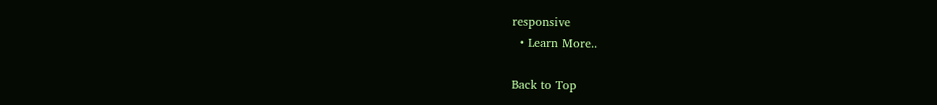responsive
  • Learn More..

Back to Top